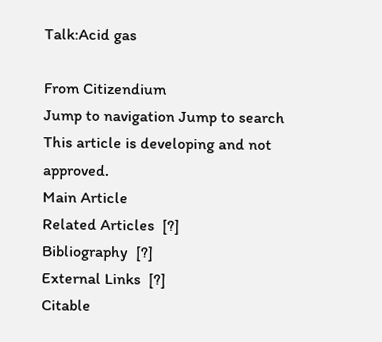Talk:Acid gas

From Citizendium
Jump to navigation Jump to search
This article is developing and not approved.
Main Article
Related Articles  [?]
Bibliography  [?]
External Links  [?]
Citable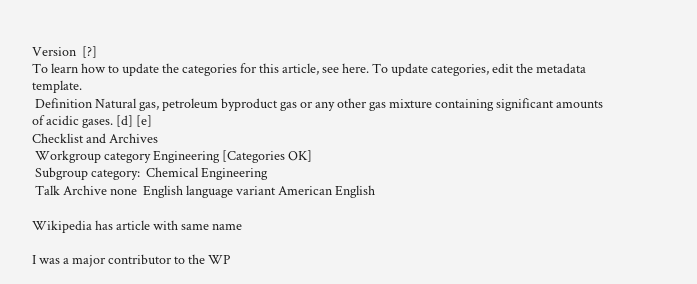Version  [?]
To learn how to update the categories for this article, see here. To update categories, edit the metadata template.
 Definition Natural gas, petroleum byproduct gas or any other gas mixture containing significant amounts of acidic gases. [d] [e]
Checklist and Archives
 Workgroup category Engineering [Categories OK]
 Subgroup category:  Chemical Engineering
 Talk Archive none  English language variant American English

Wikipedia has article with same name

I was a major contributor to the WP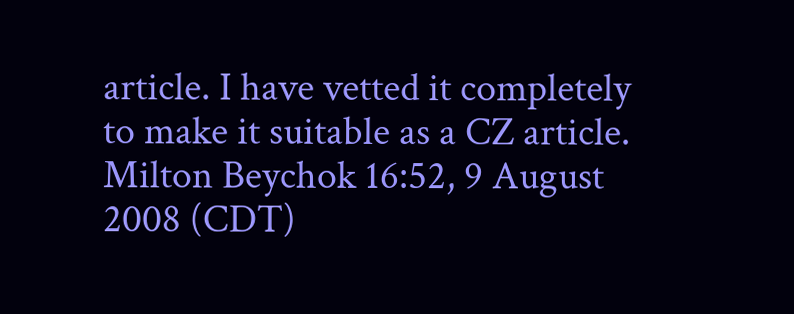article. I have vetted it completely to make it suitable as a CZ article. Milton Beychok 16:52, 9 August 2008 (CDT)